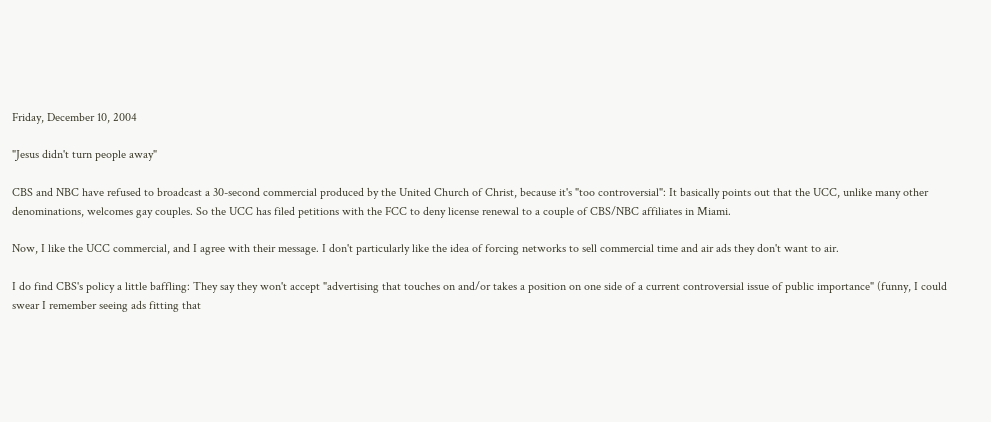Friday, December 10, 2004

"Jesus didn't turn people away"

CBS and NBC have refused to broadcast a 30-second commercial produced by the United Church of Christ, because it's "too controversial": It basically points out that the UCC, unlike many other denominations, welcomes gay couples. So the UCC has filed petitions with the FCC to deny license renewal to a couple of CBS/NBC affiliates in Miami.

Now, I like the UCC commercial, and I agree with their message. I don't particularly like the idea of forcing networks to sell commercial time and air ads they don't want to air.

I do find CBS's policy a little baffling: They say they won't accept "advertising that touches on and/or takes a position on one side of a current controversial issue of public importance" (funny, I could swear I remember seeing ads fitting that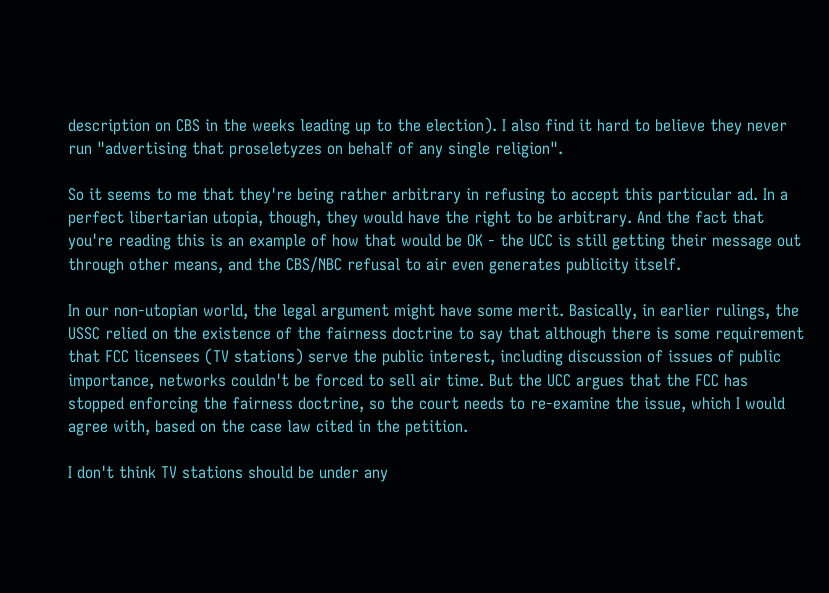description on CBS in the weeks leading up to the election). I also find it hard to believe they never run "advertising that proseletyzes on behalf of any single religion".

So it seems to me that they're being rather arbitrary in refusing to accept this particular ad. In a perfect libertarian utopia, though, they would have the right to be arbitrary. And the fact that you're reading this is an example of how that would be OK - the UCC is still getting their message out through other means, and the CBS/NBC refusal to air even generates publicity itself.

In our non-utopian world, the legal argument might have some merit. Basically, in earlier rulings, the USSC relied on the existence of the fairness doctrine to say that although there is some requirement that FCC licensees (TV stations) serve the public interest, including discussion of issues of public importance, networks couldn't be forced to sell air time. But the UCC argues that the FCC has stopped enforcing the fairness doctrine, so the court needs to re-examine the issue, which I would agree with, based on the case law cited in the petition.

I don't think TV stations should be under any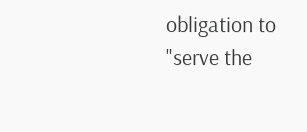obligation to "serve the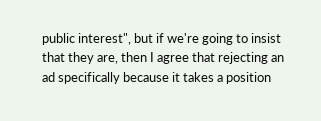public interest", but if we're going to insist that they are, then I agree that rejecting an ad specifically because it takes a position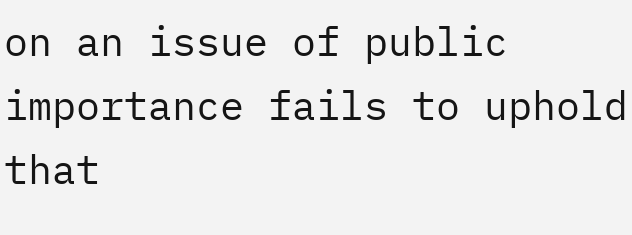on an issue of public importance fails to uphold that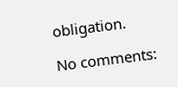obligation.

No comments: